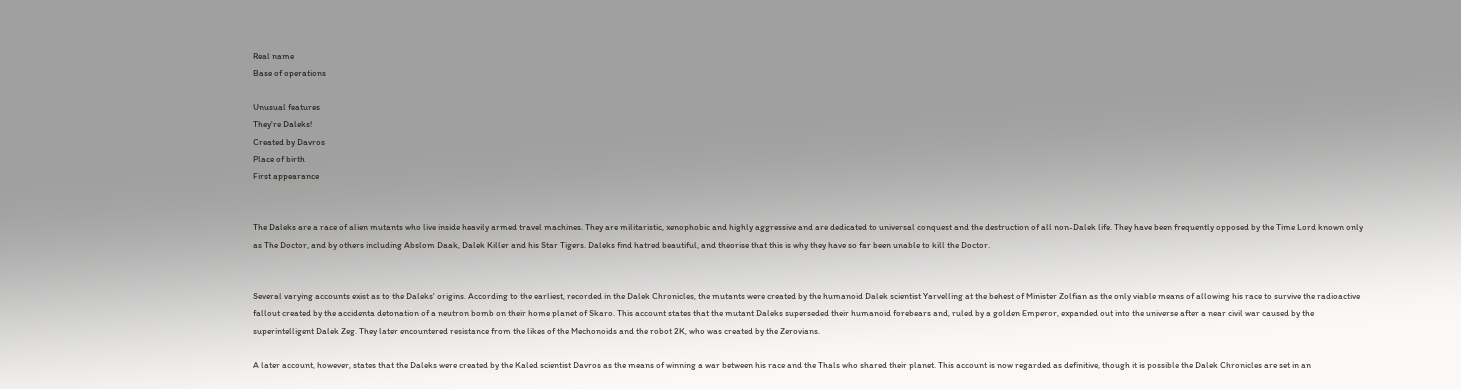Real name
Base of operations

Unusual features
They're Daleks!
Created by Davros
Place of birth
First appearance


The Daleks are a race of alien mutants who live inside heavily armed travel machines. They are militaristic, xenophobic and highly aggressive and are dedicated to universal conquest and the destruction of all non-Dalek life. They have been frequently opposed by the Time Lord known only as The Doctor, and by others including Abslom Daak, Dalek Killer and his Star Tigers. Daleks find hatred beautiful, and theorise that this is why they have so far been unable to kill the Doctor.


Several varying accounts exist as to the Daleks' origins. According to the earliest, recorded in the Dalek Chronicles, the mutants were created by the humanoid Dalek scientist Yarvelling at the behest of Minister Zolfian as the only viable means of allowing his race to survive the radioactive fallout created by the accidenta detonation of a neutron bomb on their home planet of Skaro. This account states that the mutant Daleks superseded their humanoid forebears and, ruled by a golden Emperor, expanded out into the universe after a near civil war caused by the superintelligent Dalek Zeg. They later encountered resistance from the likes of the Mechonoids and the robot 2K, who was created by the Zerovians.

A later account, however, states that the Daleks were created by the Kaled scientist Davros as the means of winning a war between his race and the Thals who shared their planet. This account is now regarded as definitive, though it is possible the Dalek Chronicles are set in an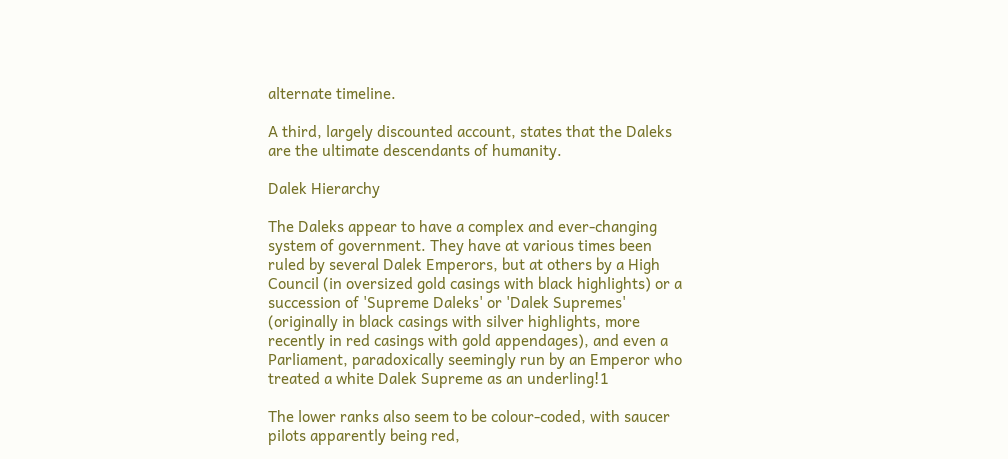alternate timeline.

A third, largely discounted account, states that the Daleks are the ultimate descendants of humanity.

Dalek Hierarchy

The Daleks appear to have a complex and ever-changing system of government. They have at various times been ruled by several Dalek Emperors, but at others by a High Council (in oversized gold casings with black highlights) or a succession of 'Supreme Daleks' or 'Dalek Supremes' (originally in black casings with silver highlights, more recently in red casings with gold appendages), and even a Parliament, paradoxically seemingly run by an Emperor who treated a white Dalek Supreme as an underling!1

The lower ranks also seem to be colour-coded, with saucer pilots apparently being red,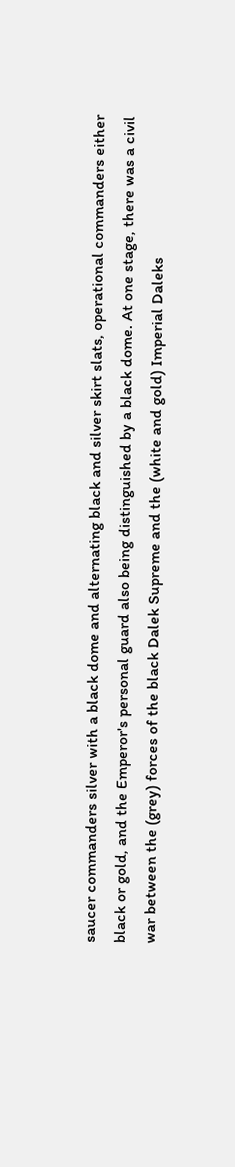saucer commanders silver with a black dome and alternating black and silver skirt slats, operational commanders either black or gold, and the Emperor's personal guard also being distinguished by a black dome. At one stage, there was a civil war between the (grey) forces of the black Dalek Supreme and the (white and gold) Imperial Daleks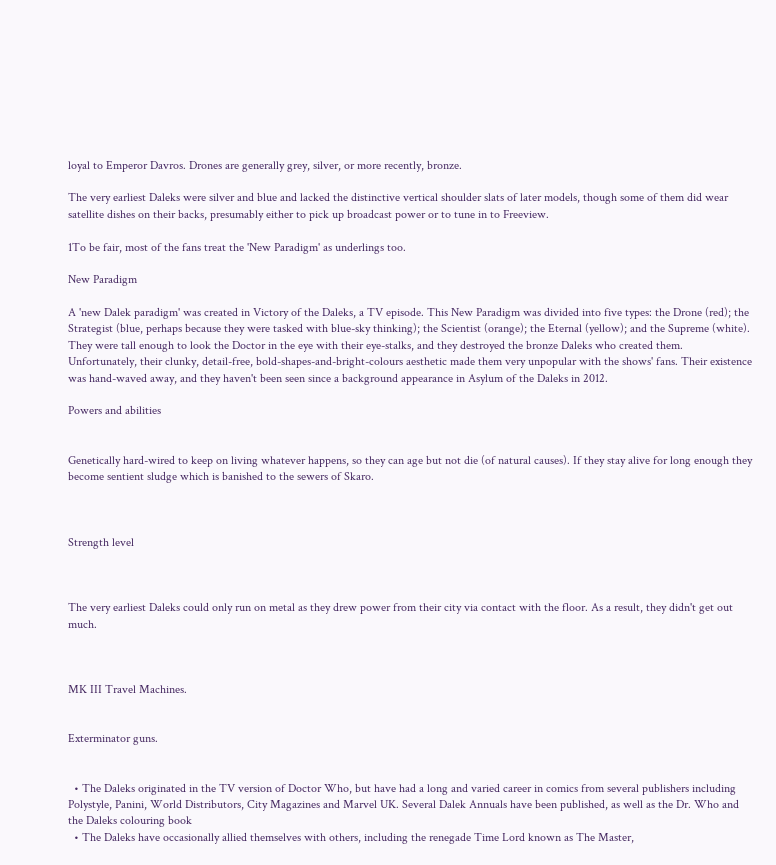loyal to Emperor Davros. Drones are generally grey, silver, or more recently, bronze.

The very earliest Daleks were silver and blue and lacked the distinctive vertical shoulder slats of later models, though some of them did wear satellite dishes on their backs, presumably either to pick up broadcast power or to tune in to Freeview.

1To be fair, most of the fans treat the 'New Paradigm' as underlings too.

New Paradigm

A 'new Dalek paradigm' was created in Victory of the Daleks, a TV episode. This New Paradigm was divided into five types: the Drone (red); the Strategist (blue, perhaps because they were tasked with blue-sky thinking); the Scientist (orange); the Eternal (yellow); and the Supreme (white). They were tall enough to look the Doctor in the eye with their eye-stalks, and they destroyed the bronze Daleks who created them. Unfortunately, their clunky, detail-free, bold-shapes-and-bright-colours aesthetic made them very unpopular with the shows' fans. Their existence was hand-waved away, and they haven't been seen since a background appearance in Asylum of the Daleks in 2012.

Powers and abilities


Genetically hard-wired to keep on living whatever happens, so they can age but not die (of natural causes). If they stay alive for long enough they become sentient sludge which is banished to the sewers of Skaro.



Strength level



The very earliest Daleks could only run on metal as they drew power from their city via contact with the floor. As a result, they didn't get out much.



MK III Travel Machines.


Exterminator guns.


  • The Daleks originated in the TV version of Doctor Who, but have had a long and varied career in comics from several publishers including Polystyle, Panini, World Distributors, City Magazines and Marvel UK. Several Dalek Annuals have been published, as well as the Dr. Who and the Daleks colouring book
  • The Daleks have occasionally allied themselves with others, including the renegade Time Lord known as The Master,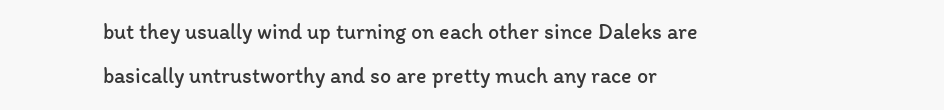but they usually wind up turning on each other since Daleks are basically untrustworthy and so are pretty much any race or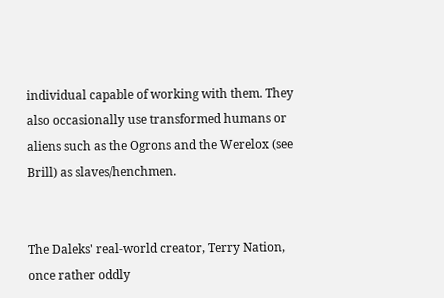individual capable of working with them. They also occasionally use transformed humans or aliens such as the Ogrons and the Werelox (see Brill) as slaves/henchmen.


The Daleks' real-world creator, Terry Nation, once rather oddly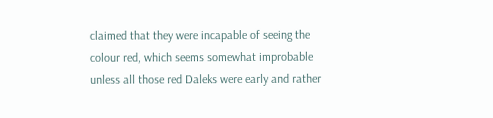claimed that they were incapable of seeing the colour red, which seems somewhat improbable unless all those red Daleks were early and rather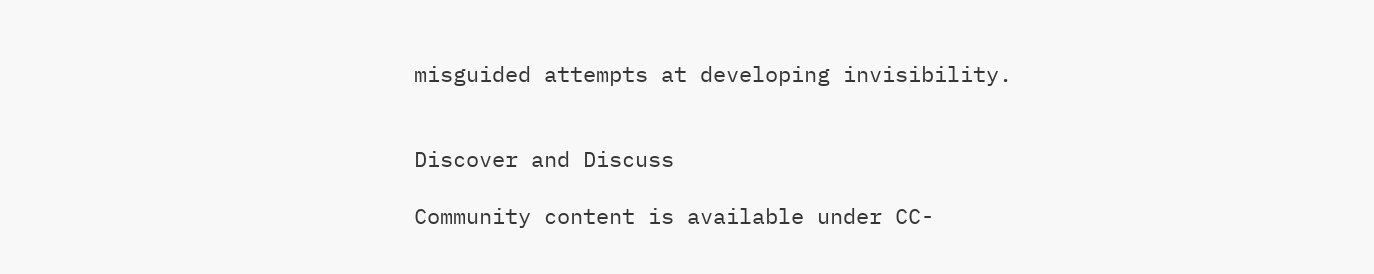misguided attempts at developing invisibility.


Discover and Discuss

Community content is available under CC-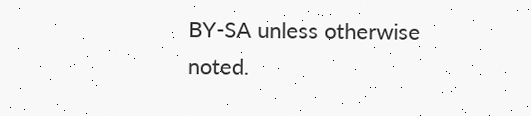BY-SA unless otherwise noted.